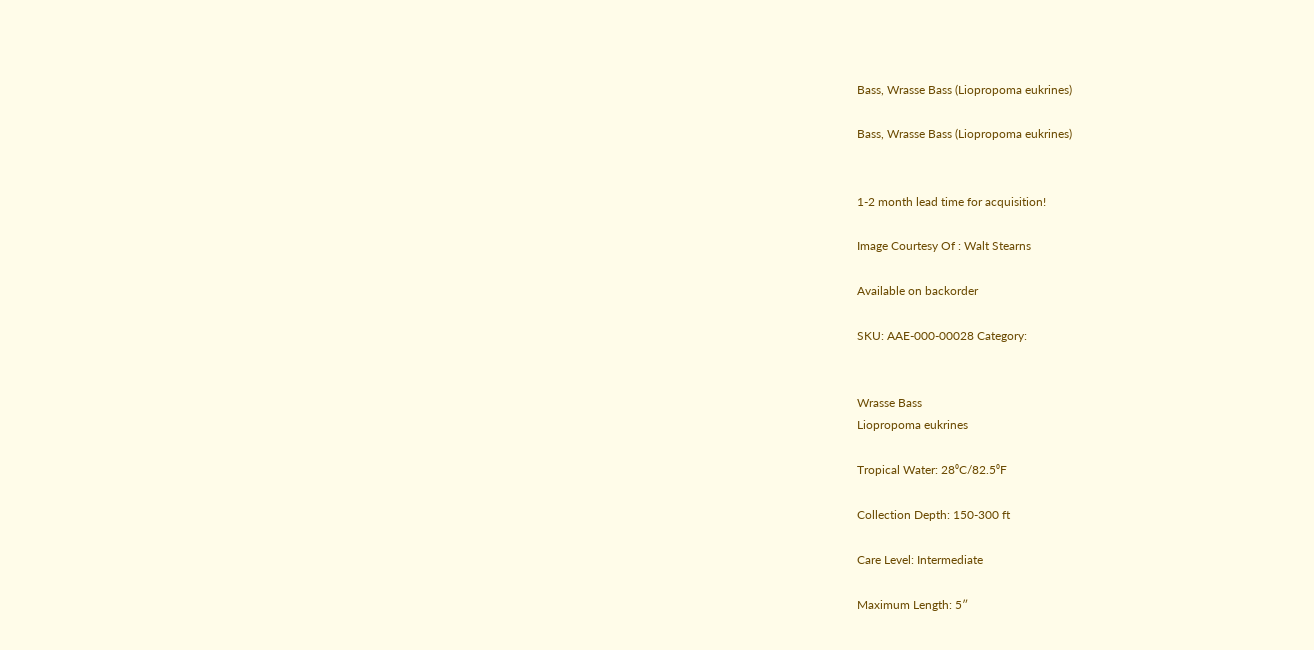Bass, Wrasse Bass (Liopropoma eukrines)

Bass, Wrasse Bass (Liopropoma eukrines)


1-2 month lead time for acquisition!

Image Courtesy Of : Walt Stearns

Available on backorder

SKU: AAE-000-00028 Category:


Wrasse Bass
Liopropoma eukrines

Tropical Water: 28⁰C/82.5⁰F

Collection Depth: 150-300 ft

Care Level: Intermediate

Maximum Length: 5″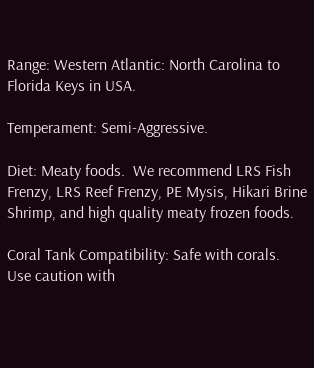Range: Western Atlantic: North Carolina to Florida Keys in USA.

Temperament: Semi-Aggressive.

Diet: Meaty foods.  We recommend LRS Fish Frenzy, LRS Reef Frenzy, PE Mysis, Hikari Brine Shrimp, and high quality meaty frozen foods.

Coral Tank Compatibility: Safe with corals.  Use caution with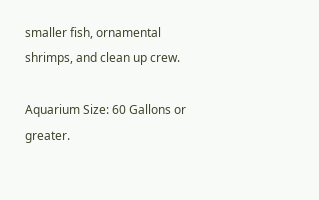smaller fish, ornamental shrimps, and clean up crew.

Aquarium Size: 60 Gallons or greater.